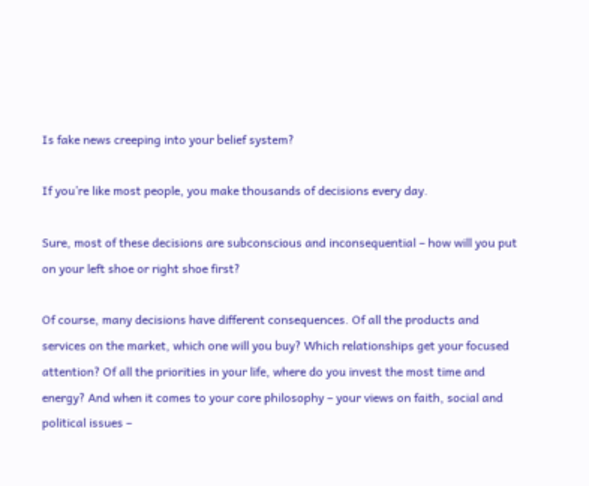Is fake news creeping into your belief system?

If you’re like most people, you make thousands of decisions every day.

Sure, most of these decisions are subconscious and inconsequential – how will you put on your left shoe or right shoe first?

Of course, many decisions have different consequences. Of all the products and services on the market, which one will you buy? Which relationships get your focused attention? Of all the priorities in your life, where do you invest the most time and energy? And when it comes to your core philosophy – your views on faith, social and political issues –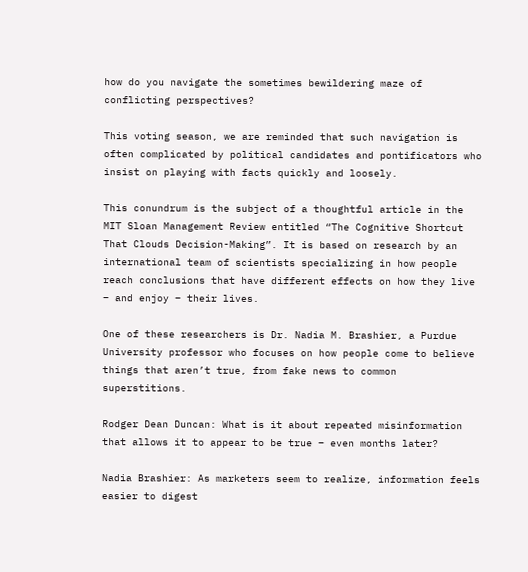how do you navigate the sometimes bewildering maze of conflicting perspectives?

This voting season, we are reminded that such navigation is often complicated by political candidates and pontificators who insist on playing with facts quickly and loosely.

This conundrum is the subject of a thoughtful article in the MIT Sloan Management Review entitled “The Cognitive Shortcut That Clouds Decision-Making”. It is based on research by an international team of scientists specializing in how people reach conclusions that have different effects on how they live – and enjoy – their lives.

One of these researchers is Dr. Nadia M. Brashier, a Purdue University professor who focuses on how people come to believe things that aren’t true, from fake news to common superstitions.

Rodger Dean Duncan: What is it about repeated misinformation that allows it to appear to be true – even months later?

Nadia Brashier: As marketers seem to realize, information feels easier to digest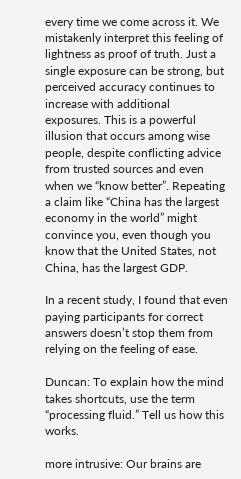every time we come across it. We mistakenly interpret this feeling of lightness as proof of truth. Just a single exposure can be strong, but perceived accuracy continues to increase with additional exposures. This is a powerful illusion that occurs among wise people, despite conflicting advice from trusted sources and even when we “know better”. Repeating a claim like “China has the largest economy in the world” might convince you, even though you know that the United States, not China, has the largest GDP.

In a recent study, I found that even paying participants for correct answers doesn’t stop them from relying on the feeling of ease.

Duncan: To explain how the mind takes shortcuts, use the term “processing fluid.” Tell us how this works.

more intrusive: Our brains are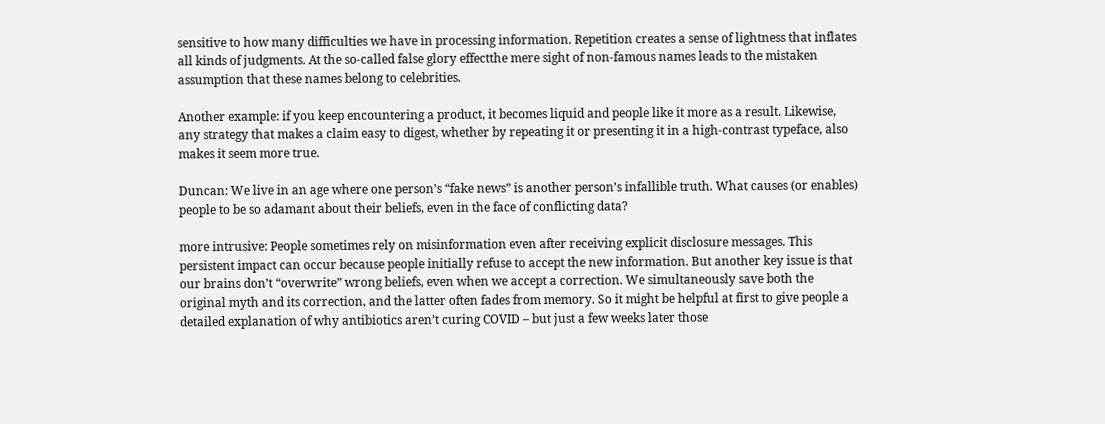sensitive to how many difficulties we have in processing information. Repetition creates a sense of lightness that inflates all kinds of judgments. At the so-called false glory effectthe mere sight of non-famous names leads to the mistaken assumption that these names belong to celebrities.

Another example: if you keep encountering a product, it becomes liquid and people like it more as a result. Likewise, any strategy that makes a claim easy to digest, whether by repeating it or presenting it in a high-contrast typeface, also makes it seem more true.

Duncan: We live in an age where one person’s “fake news” is another person’s infallible truth. What causes (or enables) people to be so adamant about their beliefs, even in the face of conflicting data?

more intrusive: People sometimes rely on misinformation even after receiving explicit disclosure messages. This persistent impact can occur because people initially refuse to accept the new information. But another key issue is that our brains don’t “overwrite” wrong beliefs, even when we accept a correction. We simultaneously save both the original myth and its correction, and the latter often fades from memory. So it might be helpful at first to give people a detailed explanation of why antibiotics aren’t curing COVID – but just a few weeks later those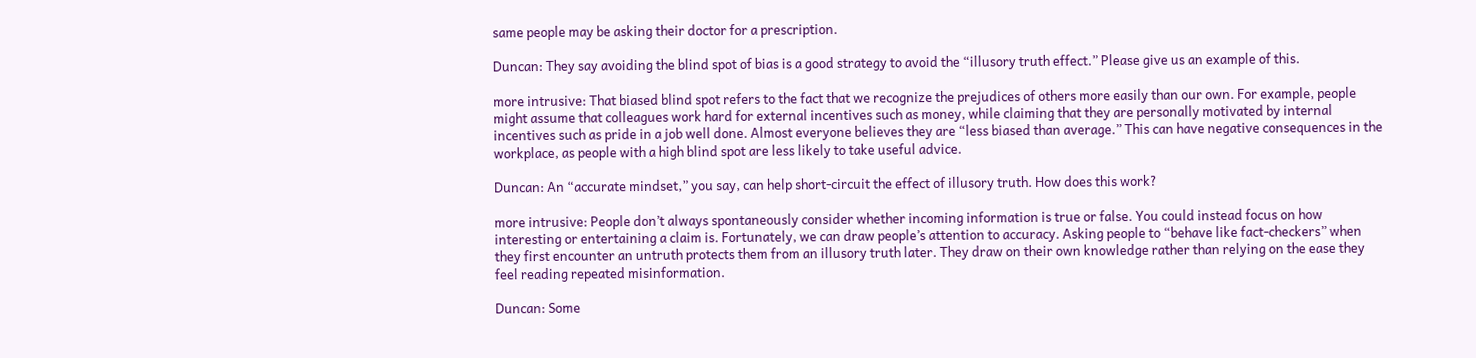same people may be asking their doctor for a prescription.

Duncan: They say avoiding the blind spot of bias is a good strategy to avoid the “illusory truth effect.” Please give us an example of this.

more intrusive: That biased blind spot refers to the fact that we recognize the prejudices of others more easily than our own. For example, people might assume that colleagues work hard for external incentives such as money, while claiming that they are personally motivated by internal incentives such as pride in a job well done. Almost everyone believes they are “less biased than average.” This can have negative consequences in the workplace, as people with a high blind spot are less likely to take useful advice.

Duncan: An “accurate mindset,” you say, can help short-circuit the effect of illusory truth. How does this work?

more intrusive: People don’t always spontaneously consider whether incoming information is true or false. You could instead focus on how interesting or entertaining a claim is. Fortunately, we can draw people’s attention to accuracy. Asking people to “behave like fact-checkers” when they first encounter an untruth protects them from an illusory truth later. They draw on their own knowledge rather than relying on the ease they feel reading repeated misinformation.

Duncan: Some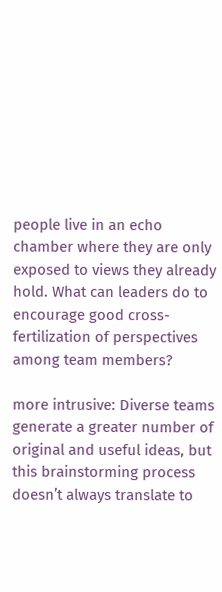people live in an echo chamber where they are only exposed to views they already hold. What can leaders do to encourage good cross-fertilization of perspectives among team members?

more intrusive: Diverse teams generate a greater number of original and useful ideas, but this brainstorming process doesn’t always translate to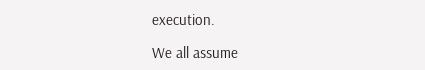execution.

We all assume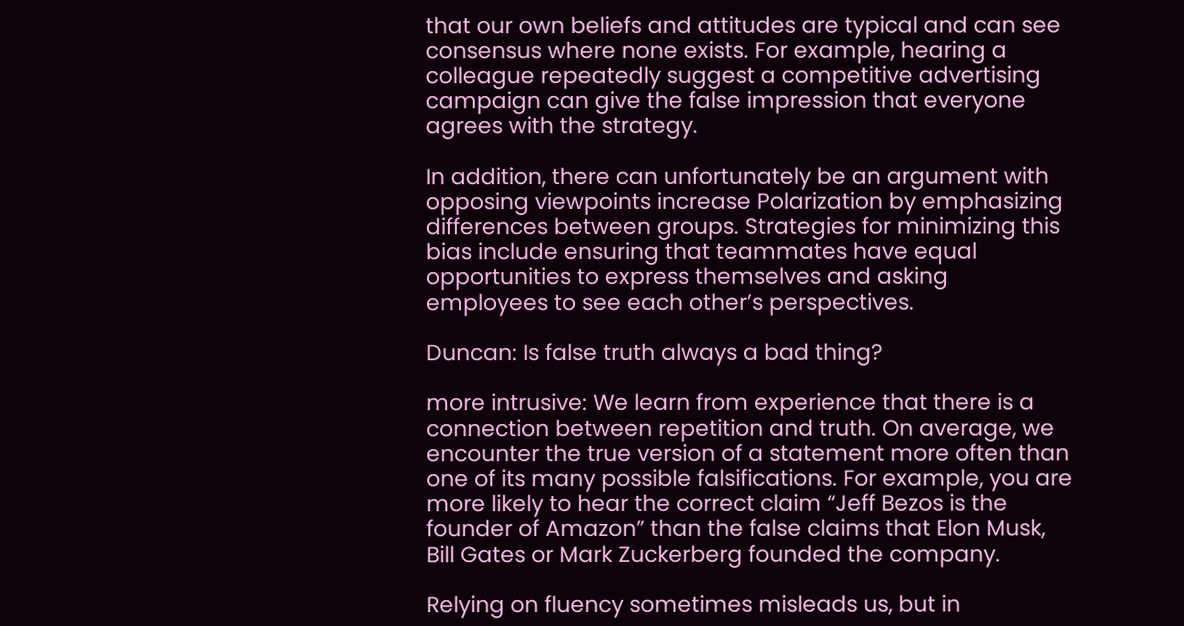that our own beliefs and attitudes are typical and can see consensus where none exists. For example, hearing a colleague repeatedly suggest a competitive advertising campaign can give the false impression that everyone agrees with the strategy.

In addition, there can unfortunately be an argument with opposing viewpoints increase Polarization by emphasizing differences between groups. Strategies for minimizing this bias include ensuring that teammates have equal opportunities to express themselves and asking employees to see each other’s perspectives.

Duncan: Is false truth always a bad thing?

more intrusive: We learn from experience that there is a connection between repetition and truth. On average, we encounter the true version of a statement more often than one of its many possible falsifications. For example, you are more likely to hear the correct claim “Jeff Bezos is the founder of Amazon” than the false claims that Elon Musk, Bill Gates or Mark Zuckerberg founded the company.

Relying on fluency sometimes misleads us, but in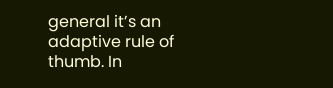general it’s an adaptive rule of thumb. In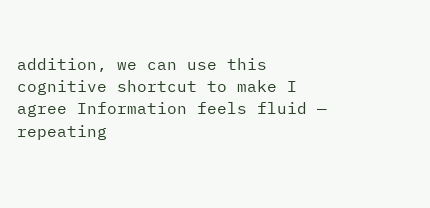addition, we can use this cognitive shortcut to make I agree Information feels fluid — repeating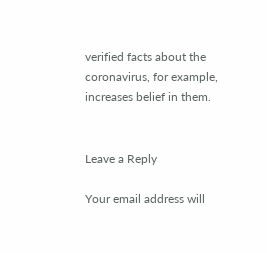verified facts about the coronavirus, for example, increases belief in them.


Leave a Reply

Your email address will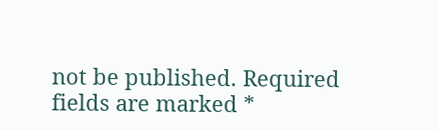not be published. Required fields are marked *